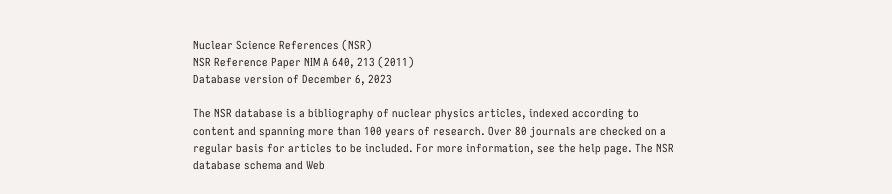Nuclear Science References (NSR)
NSR Reference Paper NIM A 640, 213 (2011)
Database version of December 6, 2023

The NSR database is a bibliography of nuclear physics articles, indexed according to content and spanning more than 100 years of research. Over 80 journals are checked on a regular basis for articles to be included. For more information, see the help page. The NSR database schema and Web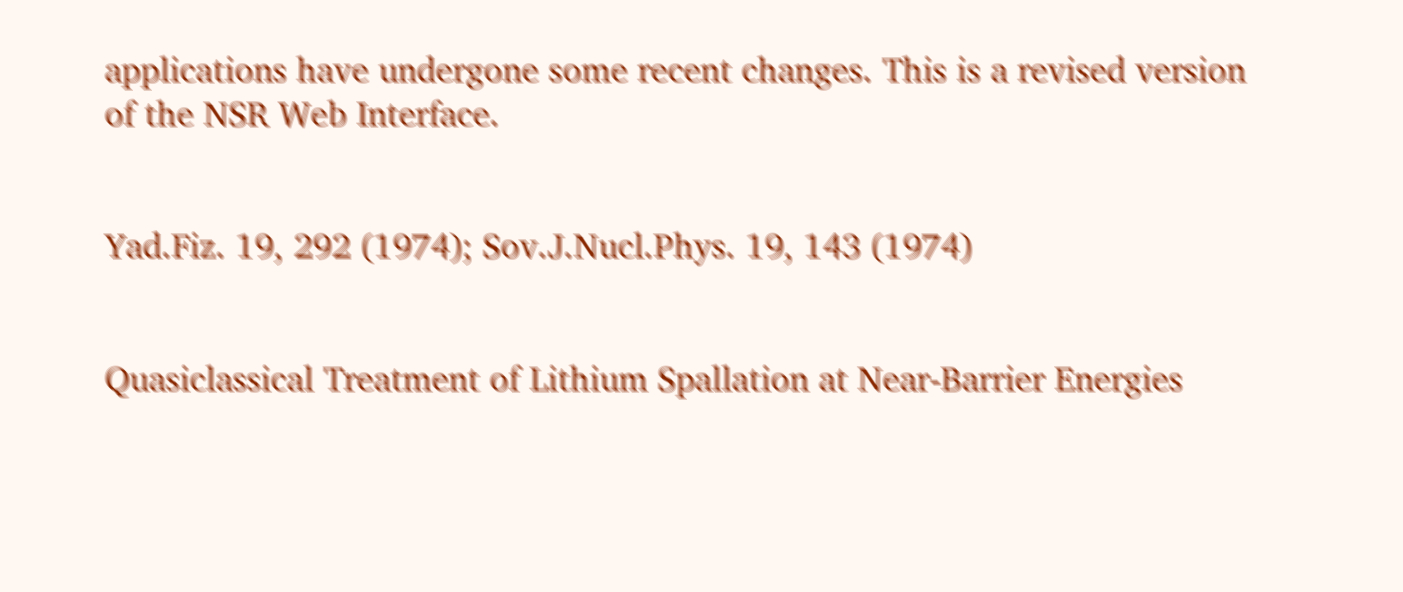applications have undergone some recent changes. This is a revised version of the NSR Web Interface.


Yad.Fiz. 19, 292 (1974); Sov.J.Nucl.Phys. 19, 143 (1974)


Quasiclassical Treatment of Lithium Spallation at Near-Barrier Energies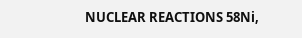NUCLEAR REACTIONS 58Ni,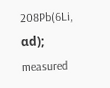208Pb(6Li, αd); measured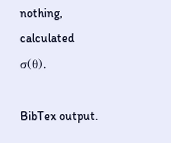nothing, calculated σ(θ).

BibTex output.